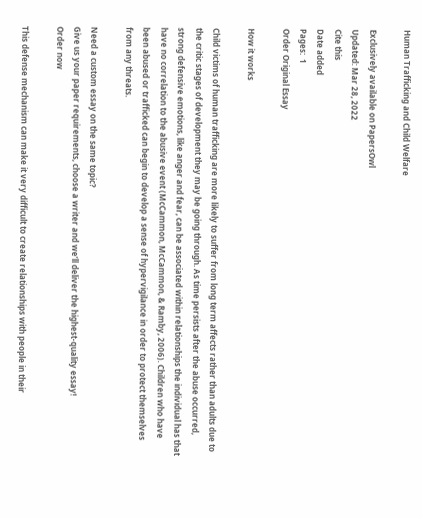Human Trafficking and Child Welfare

Exclusively available on PapersOwl
Updated: Mar 28, 2022
Cite this
Date added
Pages:  1
Order Original Essay

How it works

Child victims of human trafficking are more likely to suffer from long term affects rather than adults due to the critic stages of development they may be going through. As time persists after the abuse occurred, strong defensive emotions, like anger and fear, can be associated within relationships the individual has that have no correlation to the abusive event (McCammon, McCammon, & Ramby, 2006). Children who have been abused or trafficked can begin to develop a sense of hypervigilance in order to protect themselves from any threats.

Need a custom essay on the same topic?
Give us your paper requirements, choose a writer and we’ll deliver the highest-quality essay!
Order now

This defense mechanism can make it very difficult to create relationships with people in their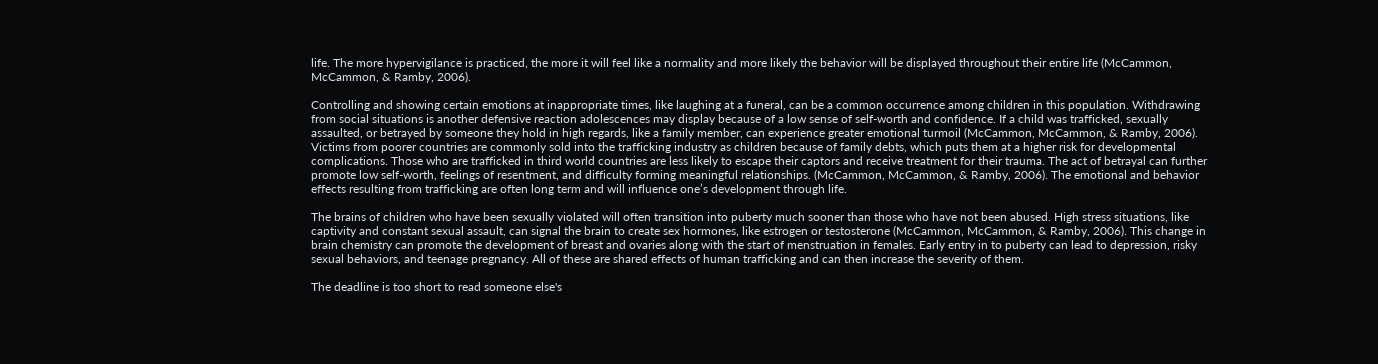life. The more hypervigilance is practiced, the more it will feel like a normality and more likely the behavior will be displayed throughout their entire life (McCammon, McCammon, & Ramby, 2006).

Controlling and showing certain emotions at inappropriate times, like laughing at a funeral, can be a common occurrence among children in this population. Withdrawing from social situations is another defensive reaction adolescences may display because of a low sense of self-worth and confidence. If a child was trafficked, sexually assaulted, or betrayed by someone they hold in high regards, like a family member, can experience greater emotional turmoil (McCammon, McCammon, & Ramby, 2006). Victims from poorer countries are commonly sold into the trafficking industry as children because of family debts, which puts them at a higher risk for developmental complications. Those who are trafficked in third world countries are less likely to escape their captors and receive treatment for their trauma. The act of betrayal can further promote low self-worth, feelings of resentment, and difficulty forming meaningful relationships. (McCammon, McCammon, & Ramby, 2006). The emotional and behavior effects resulting from trafficking are often long term and will influence one’s development through life.

The brains of children who have been sexually violated will often transition into puberty much sooner than those who have not been abused. High stress situations, like captivity and constant sexual assault, can signal the brain to create sex hormones, like estrogen or testosterone (McCammon, McCammon, & Ramby, 2006). This change in brain chemistry can promote the development of breast and ovaries along with the start of menstruation in females. Early entry in to puberty can lead to depression, risky sexual behaviors, and teenage pregnancy. All of these are shared effects of human trafficking and can then increase the severity of them.

The deadline is too short to read someone else's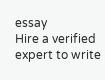essay
Hire a verified expert to write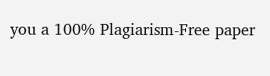you a 100% Plagiarism-Free paper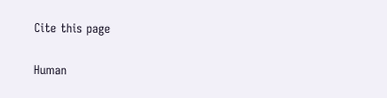Cite this page

Human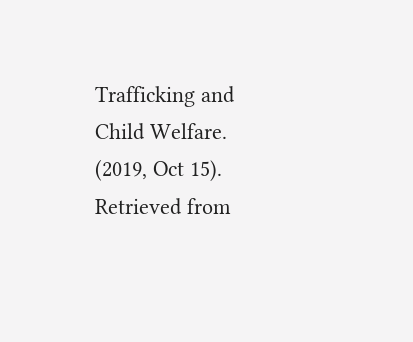Trafficking and Child Welfare. (2019, Oct 15). Retrieved from